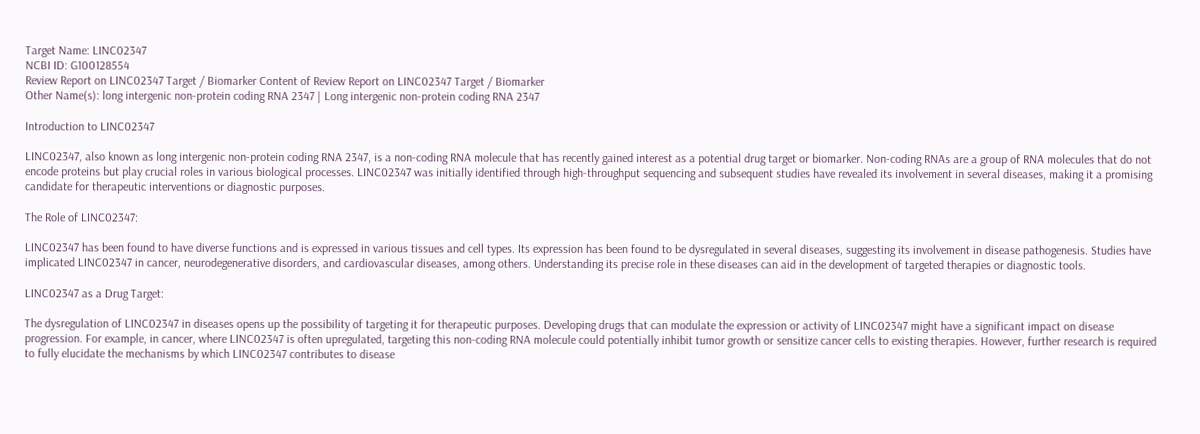Target Name: LINC02347
NCBI ID: G100128554
Review Report on LINC02347 Target / Biomarker Content of Review Report on LINC02347 Target / Biomarker
Other Name(s): long intergenic non-protein coding RNA 2347 | Long intergenic non-protein coding RNA 2347

Introduction to LINC02347

LINC02347, also known as long intergenic non-protein coding RNA 2347, is a non-coding RNA molecule that has recently gained interest as a potential drug target or biomarker. Non-coding RNAs are a group of RNA molecules that do not encode proteins but play crucial roles in various biological processes. LINC02347 was initially identified through high-throughput sequencing and subsequent studies have revealed its involvement in several diseases, making it a promising candidate for therapeutic interventions or diagnostic purposes.

The Role of LINC02347:

LINC02347 has been found to have diverse functions and is expressed in various tissues and cell types. Its expression has been found to be dysregulated in several diseases, suggesting its involvement in disease pathogenesis. Studies have implicated LINC02347 in cancer, neurodegenerative disorders, and cardiovascular diseases, among others. Understanding its precise role in these diseases can aid in the development of targeted therapies or diagnostic tools.

LINC02347 as a Drug Target:

The dysregulation of LINC02347 in diseases opens up the possibility of targeting it for therapeutic purposes. Developing drugs that can modulate the expression or activity of LINC02347 might have a significant impact on disease progression. For example, in cancer, where LINC02347 is often upregulated, targeting this non-coding RNA molecule could potentially inhibit tumor growth or sensitize cancer cells to existing therapies. However, further research is required to fully elucidate the mechanisms by which LINC02347 contributes to disease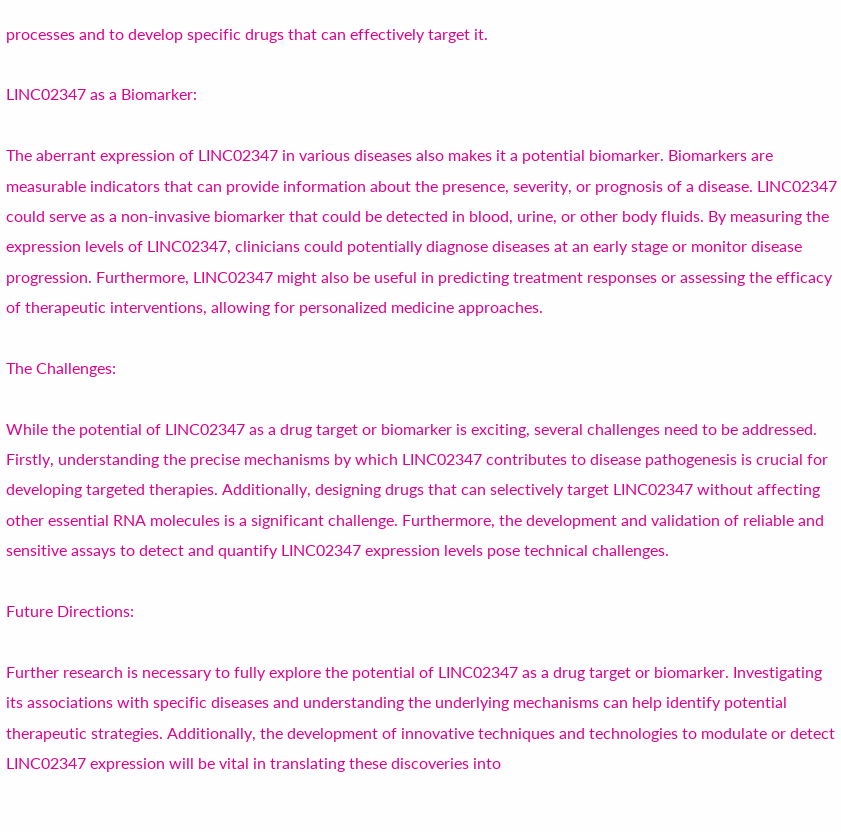processes and to develop specific drugs that can effectively target it.

LINC02347 as a Biomarker:

The aberrant expression of LINC02347 in various diseases also makes it a potential biomarker. Biomarkers are measurable indicators that can provide information about the presence, severity, or prognosis of a disease. LINC02347 could serve as a non-invasive biomarker that could be detected in blood, urine, or other body fluids. By measuring the expression levels of LINC02347, clinicians could potentially diagnose diseases at an early stage or monitor disease progression. Furthermore, LINC02347 might also be useful in predicting treatment responses or assessing the efficacy of therapeutic interventions, allowing for personalized medicine approaches.

The Challenges:

While the potential of LINC02347 as a drug target or biomarker is exciting, several challenges need to be addressed. Firstly, understanding the precise mechanisms by which LINC02347 contributes to disease pathogenesis is crucial for developing targeted therapies. Additionally, designing drugs that can selectively target LINC02347 without affecting other essential RNA molecules is a significant challenge. Furthermore, the development and validation of reliable and sensitive assays to detect and quantify LINC02347 expression levels pose technical challenges.

Future Directions:

Further research is necessary to fully explore the potential of LINC02347 as a drug target or biomarker. Investigating its associations with specific diseases and understanding the underlying mechanisms can help identify potential therapeutic strategies. Additionally, the development of innovative techniques and technologies to modulate or detect LINC02347 expression will be vital in translating these discoveries into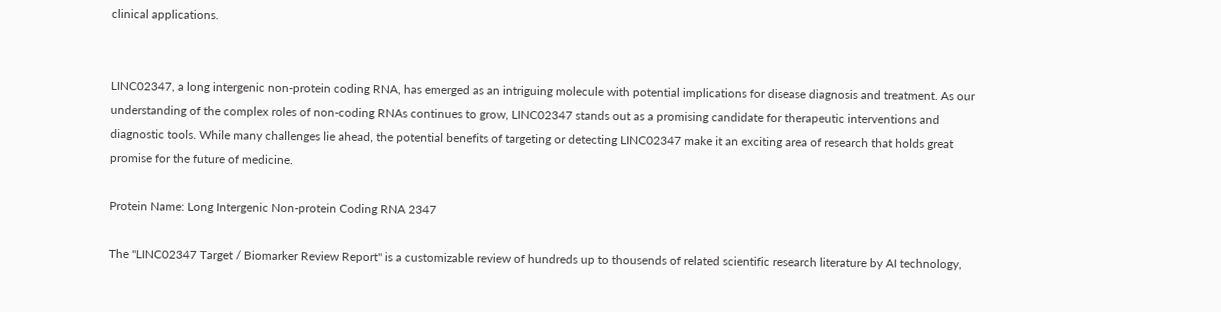clinical applications.


LINC02347, a long intergenic non-protein coding RNA, has emerged as an intriguing molecule with potential implications for disease diagnosis and treatment. As our understanding of the complex roles of non-coding RNAs continues to grow, LINC02347 stands out as a promising candidate for therapeutic interventions and diagnostic tools. While many challenges lie ahead, the potential benefits of targeting or detecting LINC02347 make it an exciting area of research that holds great promise for the future of medicine.

Protein Name: Long Intergenic Non-protein Coding RNA 2347

The "LINC02347 Target / Biomarker Review Report" is a customizable review of hundreds up to thousends of related scientific research literature by AI technology,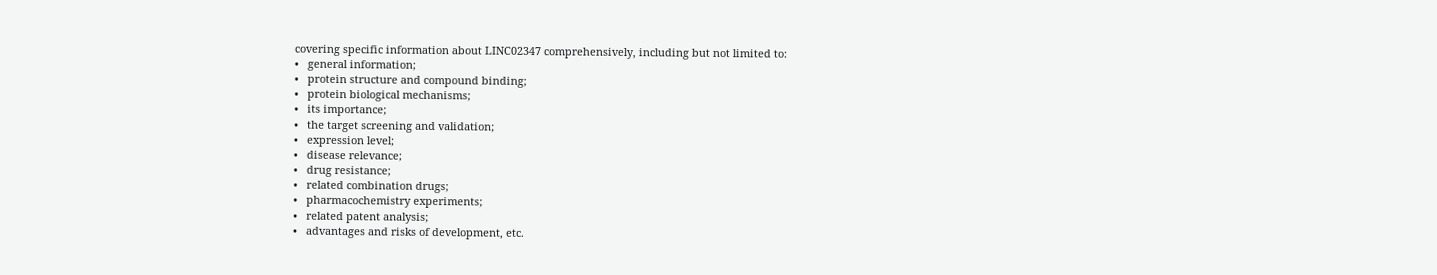covering specific information about LINC02347 comprehensively, including but not limited to:
•   general information;
•   protein structure and compound binding;
•   protein biological mechanisms;
•   its importance;
•   the target screening and validation;
•   expression level;
•   disease relevance;
•   drug resistance;
•   related combination drugs;
•   pharmacochemistry experiments;
•   related patent analysis;
•   advantages and risks of development, etc.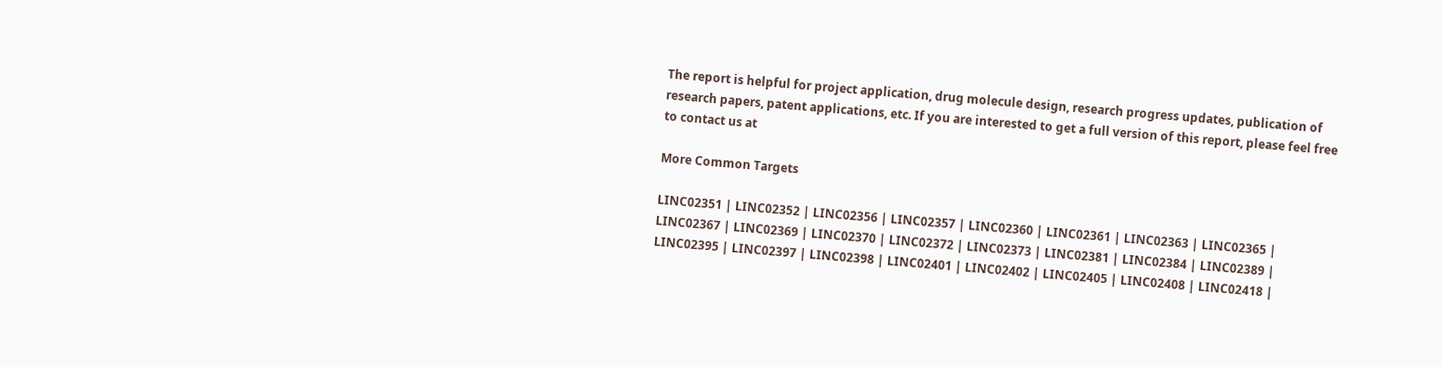The report is helpful for project application, drug molecule design, research progress updates, publication of research papers, patent applications, etc. If you are interested to get a full version of this report, please feel free to contact us at

More Common Targets

LINC02351 | LINC02352 | LINC02356 | LINC02357 | LINC02360 | LINC02361 | LINC02363 | LINC02365 | LINC02367 | LINC02369 | LINC02370 | LINC02372 | LINC02373 | LINC02381 | LINC02384 | LINC02389 | LINC02395 | LINC02397 | LINC02398 | LINC02401 | LINC02402 | LINC02405 | LINC02408 | LINC02418 |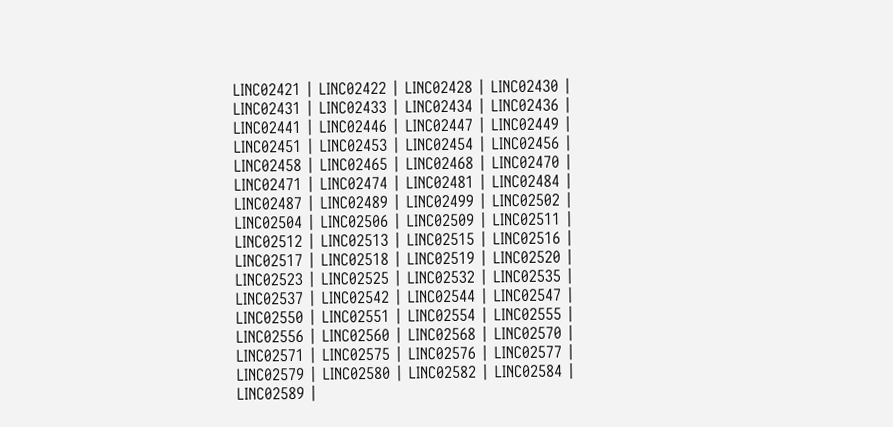LINC02421 | LINC02422 | LINC02428 | LINC02430 | LINC02431 | LINC02433 | LINC02434 | LINC02436 | LINC02441 | LINC02446 | LINC02447 | LINC02449 | LINC02451 | LINC02453 | LINC02454 | LINC02456 | LINC02458 | LINC02465 | LINC02468 | LINC02470 | LINC02471 | LINC02474 | LINC02481 | LINC02484 | LINC02487 | LINC02489 | LINC02499 | LINC02502 | LINC02504 | LINC02506 | LINC02509 | LINC02511 | LINC02512 | LINC02513 | LINC02515 | LINC02516 | LINC02517 | LINC02518 | LINC02519 | LINC02520 | LINC02523 | LINC02525 | LINC02532 | LINC02535 | LINC02537 | LINC02542 | LINC02544 | LINC02547 | LINC02550 | LINC02551 | LINC02554 | LINC02555 | LINC02556 | LINC02560 | LINC02568 | LINC02570 | LINC02571 | LINC02575 | LINC02576 | LINC02577 | LINC02579 | LINC02580 | LINC02582 | LINC02584 | LINC02589 |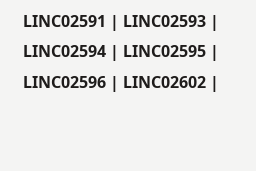LINC02591 | LINC02593 | LINC02594 | LINC02595 | LINC02596 | LINC02602 |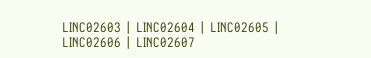LINC02603 | LINC02604 | LINC02605 | LINC02606 | LINC02607